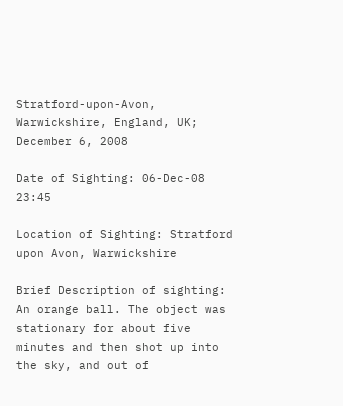Stratford-upon-Avon, Warwickshire, England, UK; December 6, 2008

Date of Sighting: 06-Dec-08 23:45

Location of Sighting: Stratford upon Avon, Warwickshire

Brief Description of sighting: An orange ball. The object was stationary for about five minutes and then shot up into the sky, and out of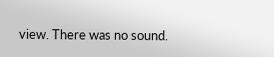view. There was no sound.